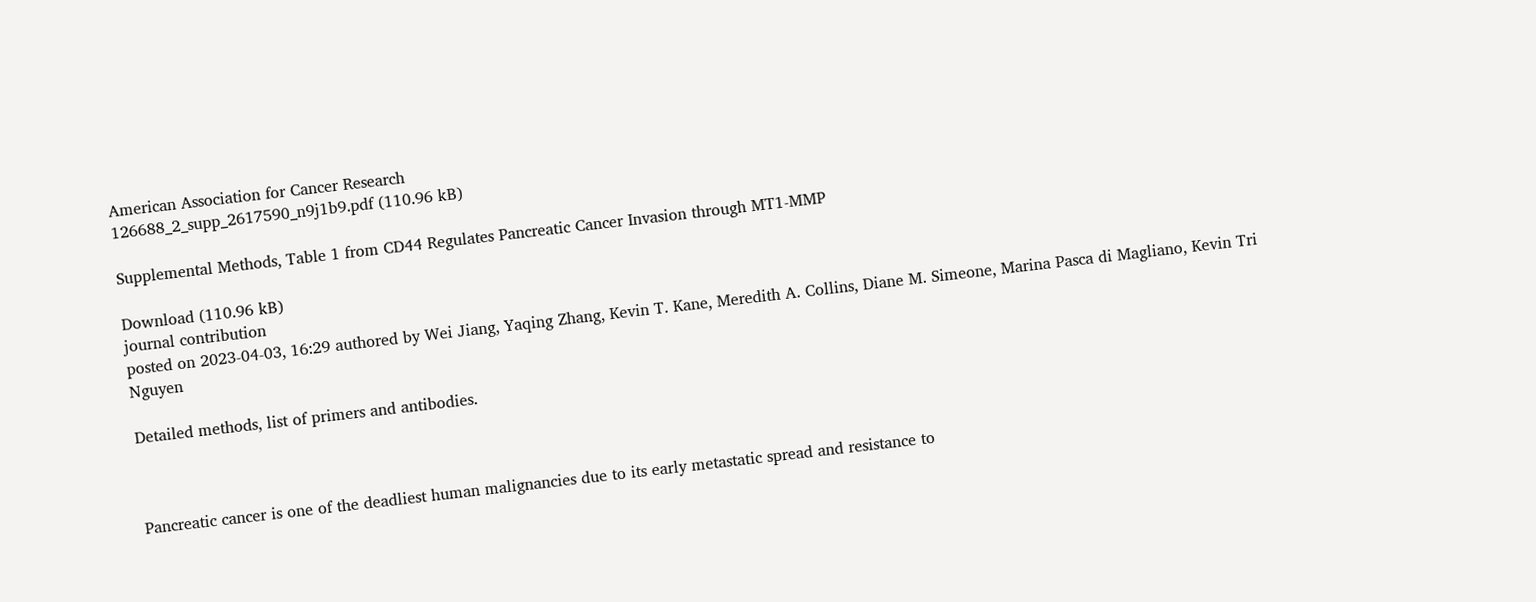American Association for Cancer Research
126688_2_supp_2617590_n9j1b9.pdf (110.96 kB)

Supplemental Methods, Table 1 from CD44 Regulates Pancreatic Cancer Invasion through MT1-MMP

Download (110.96 kB)
journal contribution
posted on 2023-04-03, 16:29 authored by Wei Jiang, Yaqing Zhang, Kevin T. Kane, Meredith A. Collins, Diane M. Simeone, Marina Pasca di Magliano, Kevin Tri Nguyen

Detailed methods, list of primers and antibodies.



Pancreatic cancer is one of the deadliest human malignancies due to its early metastatic spread and resistance to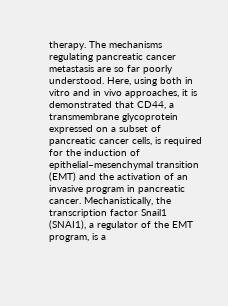therapy. The mechanisms regulating pancreatic cancer metastasis are so far poorly understood. Here, using both in vitro and in vivo approaches, it is demonstrated that CD44, a transmembrane glycoprotein expressed on a subset of pancreatic cancer cells, is required for the induction of epithelial–mesenchymal transition (EMT) and the activation of an invasive program in pancreatic cancer. Mechanistically, the transcription factor Snail1 (SNAI1), a regulator of the EMT program, is a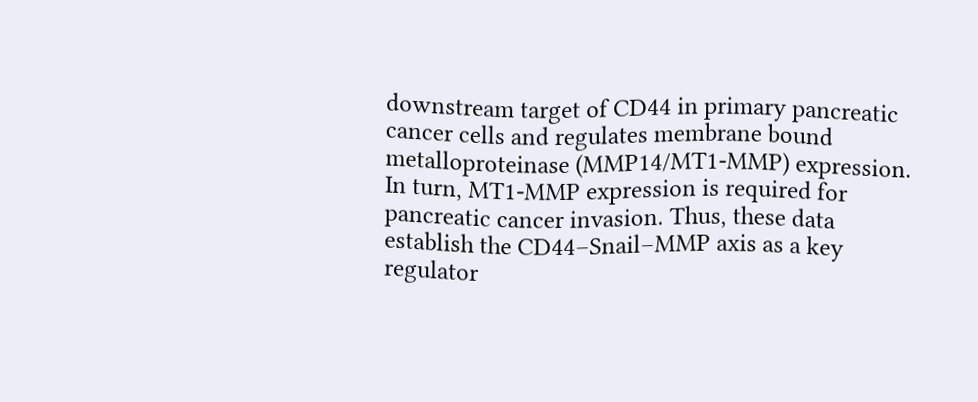downstream target of CD44 in primary pancreatic cancer cells and regulates membrane bound metalloproteinase (MMP14/MT1-MMP) expression. In turn, MT1-MMP expression is required for pancreatic cancer invasion. Thus, these data establish the CD44–Snail–MMP axis as a key regulator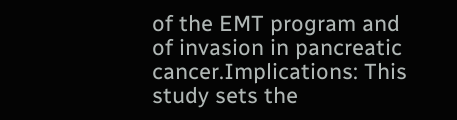of the EMT program and of invasion in pancreatic cancer.Implications: This study sets the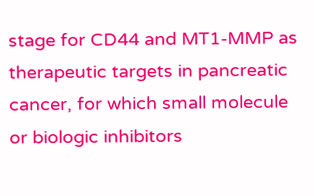stage for CD44 and MT1-MMP as therapeutic targets in pancreatic cancer, for which small molecule or biologic inhibitors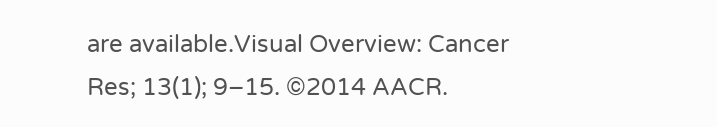are available.Visual Overview: Cancer Res; 13(1); 9–15. ©2014 AACR.